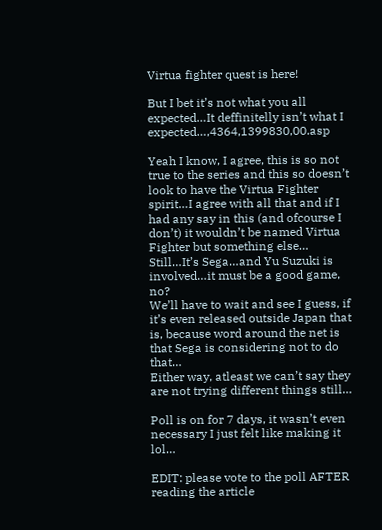Virtua fighter quest is here!

But I bet it’s not what you all expected…It deffinitelly isn’t what I expected…,4364,1399830,00.asp

Yeah I know, I agree, this is so not true to the series and this so doesn’t look to have the Virtua Fighter spirit…I agree with all that and if I had any say in this (and ofcourse I don’t) it wouldn’t be named Virtua Fighter but something else…
Still…It’s Sega…and Yu Suzuki is involved…it must be a good game, no?
We’ll have to wait and see I guess, if it’s even released outside Japan that is, because word around the net is that Sega is considering not to do that…
Either way, atleast we can’t say they are not trying different things still…

Poll is on for 7 days, it wasn’t even necessary I just felt like making it lol…

EDIT: please vote to the poll AFTER reading the article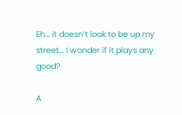Eh… it doesn’t look to be up my street… I wonder if it plays any good?

A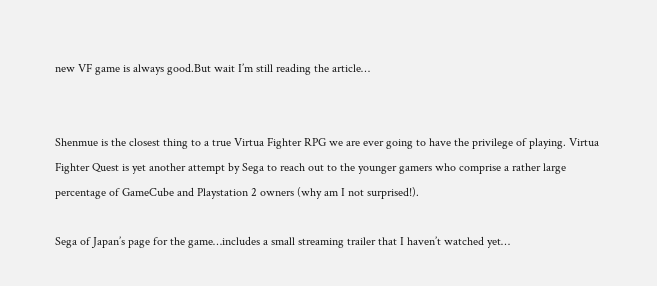new VF game is always good.But wait I’m still reading the article…


Shenmue is the closest thing to a true Virtua Fighter RPG we are ever going to have the privilege of playing. Virtua Fighter Quest is yet another attempt by Sega to reach out to the younger gamers who comprise a rather large percentage of GameCube and Playstation 2 owners (why am I not surprised!).

Sega of Japan’s page for the game…includes a small streaming trailer that I haven’t watched yet…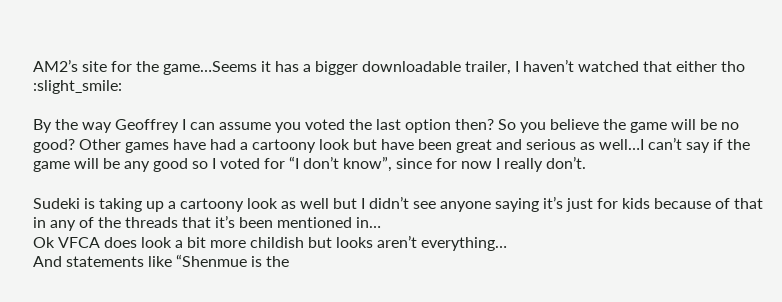AM2’s site for the game…Seems it has a bigger downloadable trailer, I haven’t watched that either tho :slight_smile:

By the way Geoffrey I can assume you voted the last option then? So you believe the game will be no good? Other games have had a cartoony look but have been great and serious as well…I can’t say if the game will be any good so I voted for “I don’t know”, since for now I really don’t.

Sudeki is taking up a cartoony look as well but I didn’t see anyone saying it’s just for kids because of that in any of the threads that it’s been mentioned in…
Ok VFCA does look a bit more childish but looks aren’t everything…
And statements like “Shenmue is the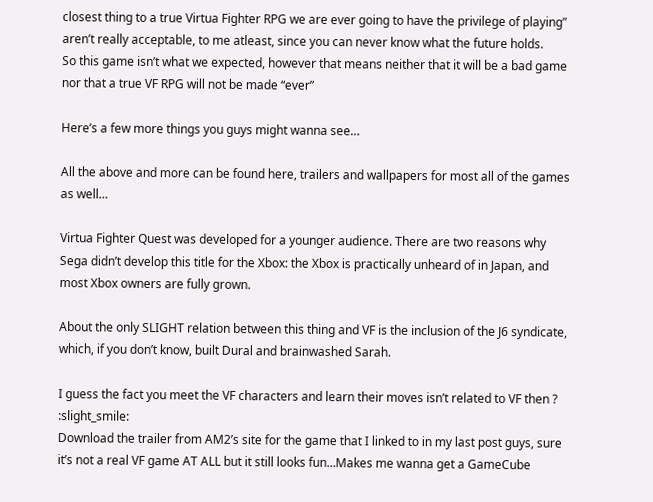closest thing to a true Virtua Fighter RPG we are ever going to have the privilege of playing” aren’t really acceptable, to me atleast, since you can never know what the future holds.
So this game isn’t what we expected, however that means neither that it will be a bad game nor that a true VF RPG will not be made “ever”

Here’s a few more things you guys might wanna see…

All the above and more can be found here, trailers and wallpapers for most all of the games as well…

Virtua Fighter Quest was developed for a younger audience. There are two reasons why Sega didn’t develop this title for the Xbox: the Xbox is practically unheard of in Japan, and most Xbox owners are fully grown.

About the only SLIGHT relation between this thing and VF is the inclusion of the J6 syndicate, which, if you don’t know, built Dural and brainwashed Sarah.

I guess the fact you meet the VF characters and learn their moves isn’t related to VF then ? :slight_smile:
Download the trailer from AM2’s site for the game that I linked to in my last post guys, sure it’s not a real VF game AT ALL but it still looks fun…Makes me wanna get a GameCube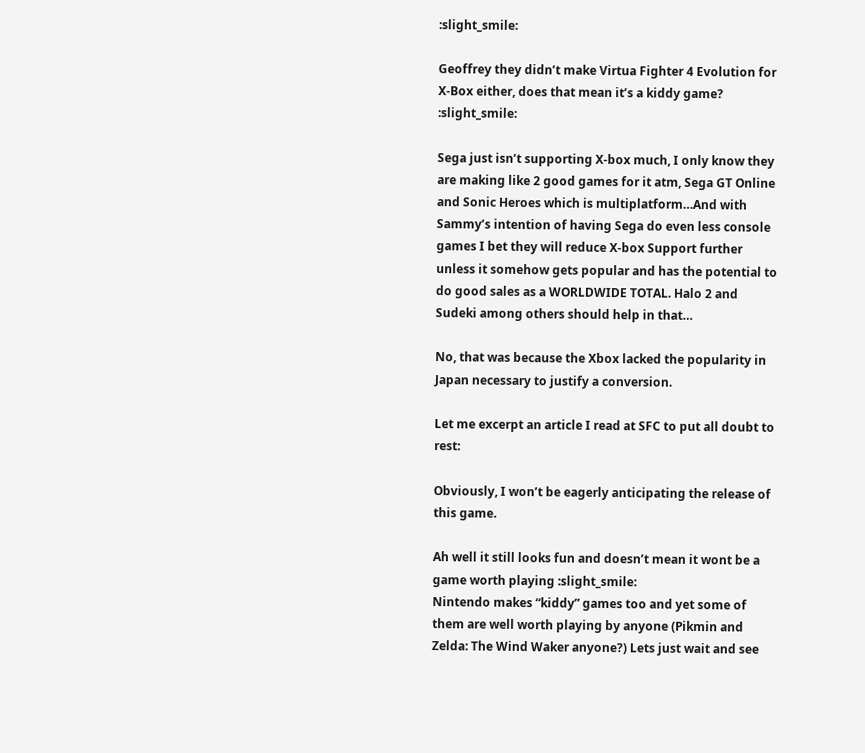:slight_smile:

Geoffrey they didn’t make Virtua Fighter 4 Evolution for X-Box either, does that mean it’s a kiddy game? :slight_smile:

Sega just isn’t supporting X-box much, I only know they are making like 2 good games for it atm, Sega GT Online and Sonic Heroes which is multiplatform…And with Sammy’s intention of having Sega do even less console games I bet they will reduce X-box Support further unless it somehow gets popular and has the potential to do good sales as a WORLDWIDE TOTAL. Halo 2 and Sudeki among others should help in that…

No, that was because the Xbox lacked the popularity in Japan necessary to justify a conversion.

Let me excerpt an article I read at SFC to put all doubt to rest:

Obviously, I won’t be eagerly anticipating the release of this game.

Ah well it still looks fun and doesn’t mean it wont be a game worth playing :slight_smile:
Nintendo makes “kiddy” games too and yet some of them are well worth playing by anyone (Pikmin and Zelda: The Wind Waker anyone?) Lets just wait and see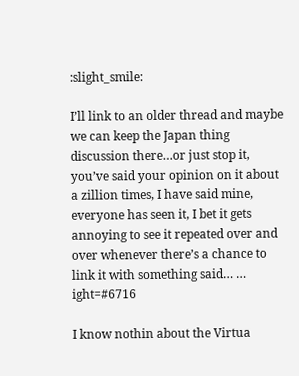:slight_smile:

I’ll link to an older thread and maybe we can keep the Japan thing discussion there…or just stop it, you’ve said your opinion on it about a zillion times, I have said mine, everyone has seen it, I bet it gets annoying to see it repeated over and over whenever there’s a chance to link it with something said… … ight=#6716

I know nothin about the Virtua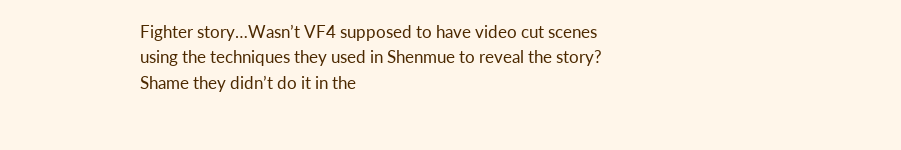Fighter story…Wasn’t VF4 supposed to have video cut scenes using the techniques they used in Shenmue to reveal the story? Shame they didn’t do it in the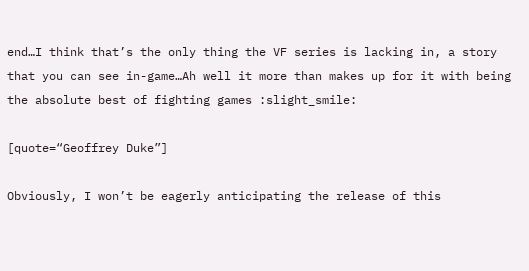end…I think that’s the only thing the VF series is lacking in, a story that you can see in-game…Ah well it more than makes up for it with being the absolute best of fighting games :slight_smile:

[quote=“Geoffrey Duke”]

Obviously, I won’t be eagerly anticipating the release of this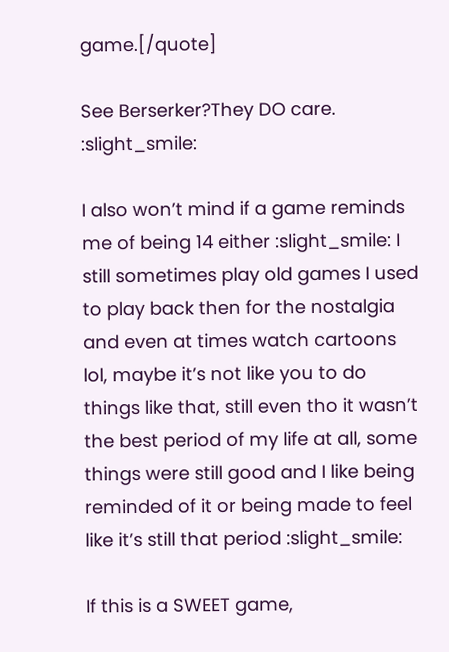game.[/quote]

See Berserker?They DO care. :slight_smile:

I also won’t mind if a game reminds me of being 14 either :slight_smile: I still sometimes play old games I used to play back then for the nostalgia and even at times watch cartoons lol, maybe it’s not like you to do things like that, still even tho it wasn’t the best period of my life at all, some things were still good and I like being reminded of it or being made to feel like it’s still that period :slight_smile:

If this is a SWEET game,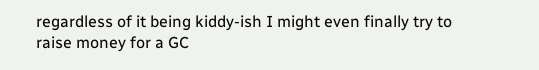regardless of it being kiddy-ish I might even finally try to raise money for a GC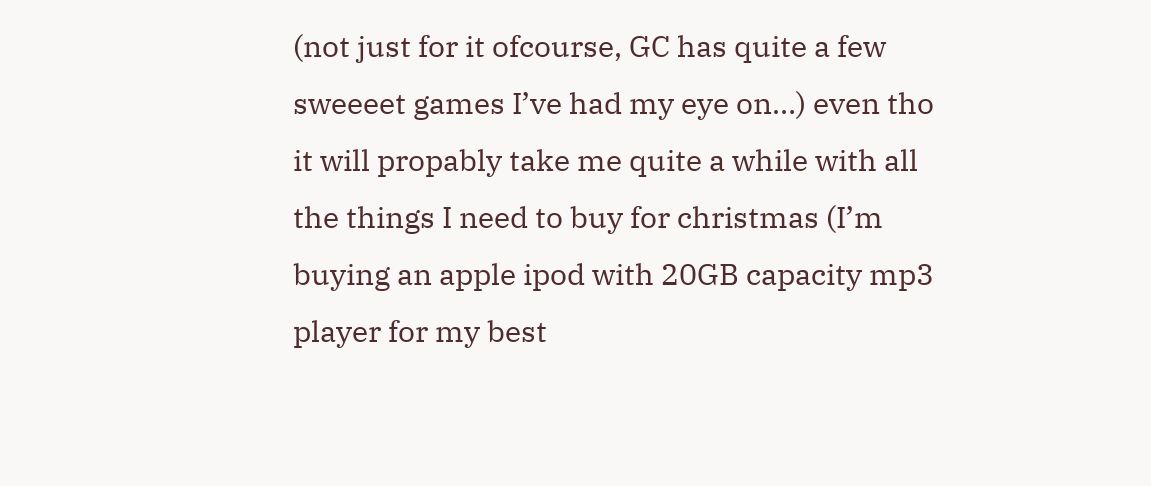(not just for it ofcourse, GC has quite a few sweeeet games I’ve had my eye on…) even tho it will propably take me quite a while with all the things I need to buy for christmas (I’m buying an apple ipod with 20GB capacity mp3 player for my best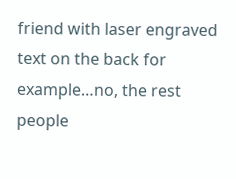friend with laser engraved text on the back for example…no, the rest people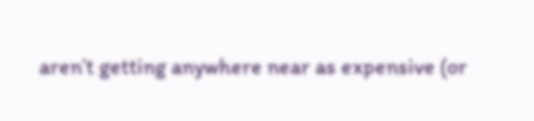aren’t getting anywhere near as expensive (or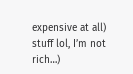expensive at all) stuff lol, I’m not rich…)